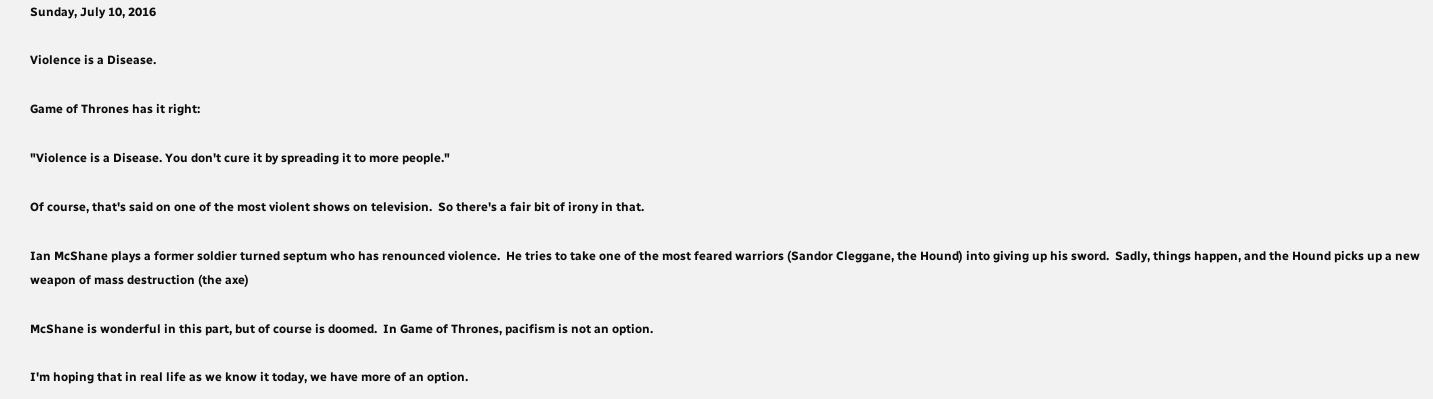Sunday, July 10, 2016

Violence is a Disease.

Game of Thrones has it right:

"Violence is a Disease. You don't cure it by spreading it to more people."

Of course, that's said on one of the most violent shows on television.  So there's a fair bit of irony in that.

Ian McShane plays a former soldier turned septum who has renounced violence.  He tries to take one of the most feared warriors (Sandor Cleggane, the Hound) into giving up his sword.  Sadly, things happen, and the Hound picks up a new weapon of mass destruction (the axe)

McShane is wonderful in this part, but of course is doomed.  In Game of Thrones, pacifism is not an option.

I'm hoping that in real life as we know it today, we have more of an option.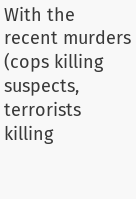With the recent murders (cops killing suspects, terrorists killing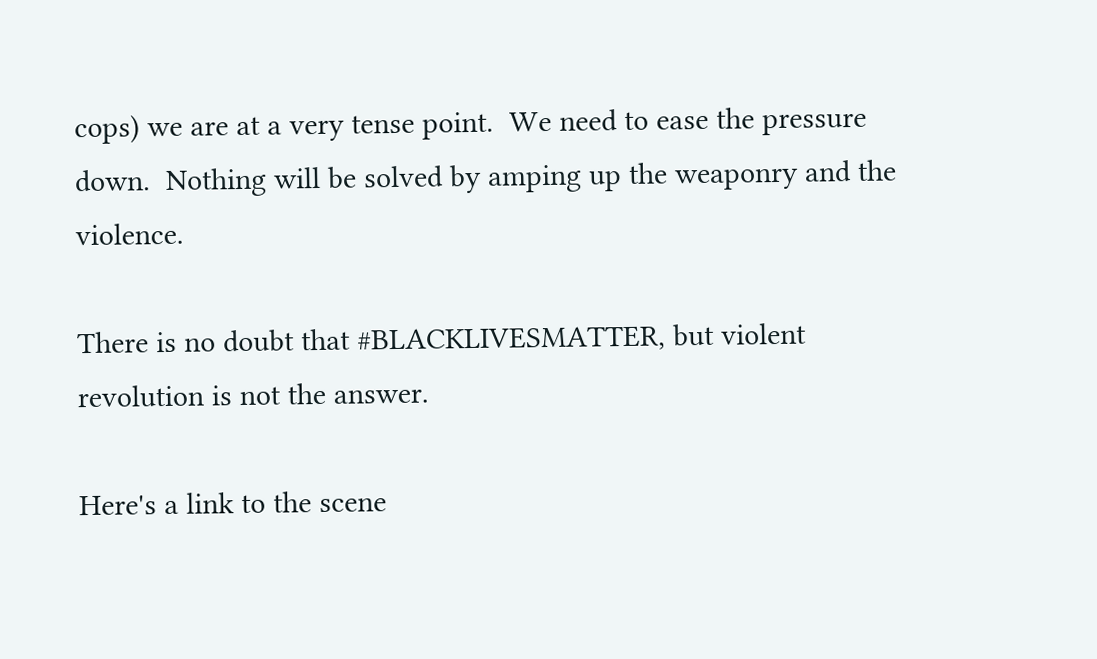cops) we are at a very tense point.  We need to ease the pressure down.  Nothing will be solved by amping up the weaponry and the violence.

There is no doubt that #BLACKLIVESMATTER, but violent revolution is not the answer.

Here's a link to the scene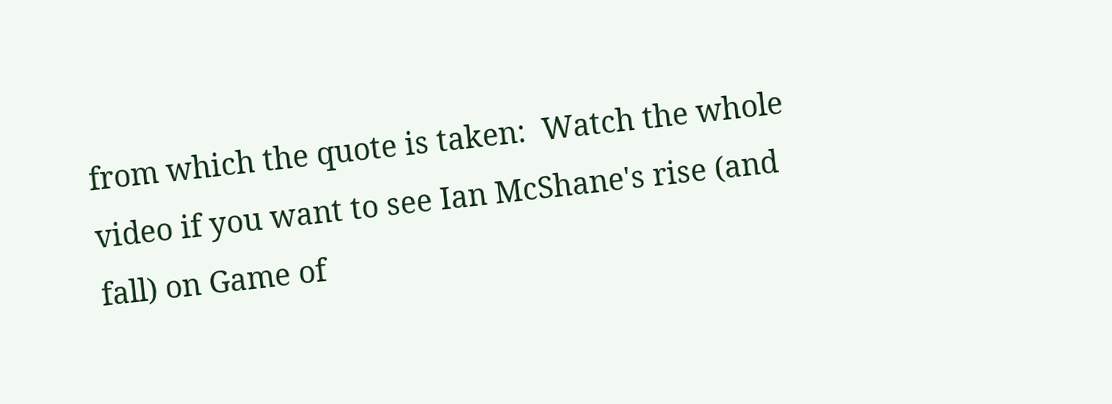from which the quote is taken:  Watch the whole video if you want to see Ian McShane's rise (and fall) on Game of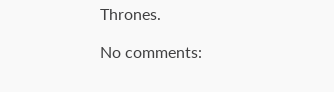Thrones.

No comments: